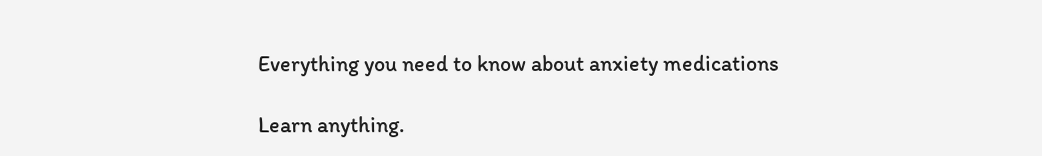Everything you need to know about anxiety medications

Learn anything.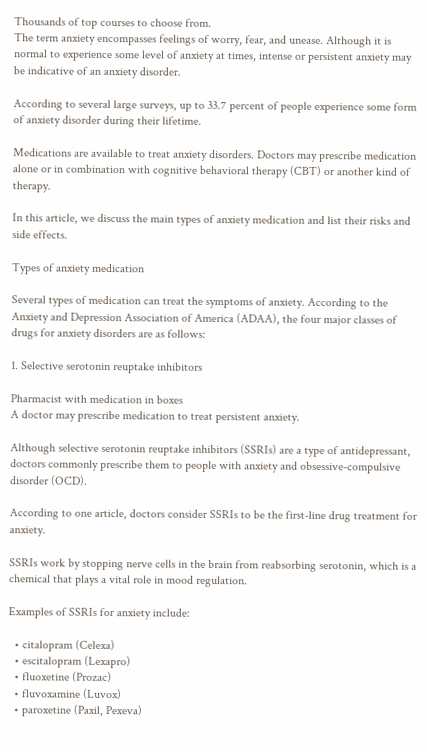Thousands of top courses to choose from.
The term anxiety encompasses feelings of worry, fear, and unease. Although it is normal to experience some level of anxiety at times, intense or persistent anxiety may be indicative of an anxiety disorder.

According to several large surveys, up to 33.7 percent of people experience some form of anxiety disorder during their lifetime.

Medications are available to treat anxiety disorders. Doctors may prescribe medication alone or in combination with cognitive behavioral therapy (CBT) or another kind of therapy.

In this article, we discuss the main types of anxiety medication and list their risks and side effects.

Types of anxiety medication

Several types of medication can treat the symptoms of anxiety. According to the Anxiety and Depression Association of America (ADAA), the four major classes of drugs for anxiety disorders are as follows:

1. Selective serotonin reuptake inhibitors

Pharmacist with medication in boxes
A doctor may prescribe medication to treat persistent anxiety.

Although selective serotonin reuptake inhibitors (SSRIs) are a type of antidepressant, doctors commonly prescribe them to people with anxiety and obsessive-compulsive disorder (OCD).

According to one article, doctors consider SSRIs to be the first-line drug treatment for anxiety.

SSRIs work by stopping nerve cells in the brain from reabsorbing serotonin, which is a chemical that plays a vital role in mood regulation.

Examples of SSRIs for anxiety include:

  • citalopram (Celexa)
  • escitalopram (Lexapro)
  • fluoxetine (Prozac)
  • fluvoxamine (Luvox)
  • paroxetine (Paxil, Pexeva)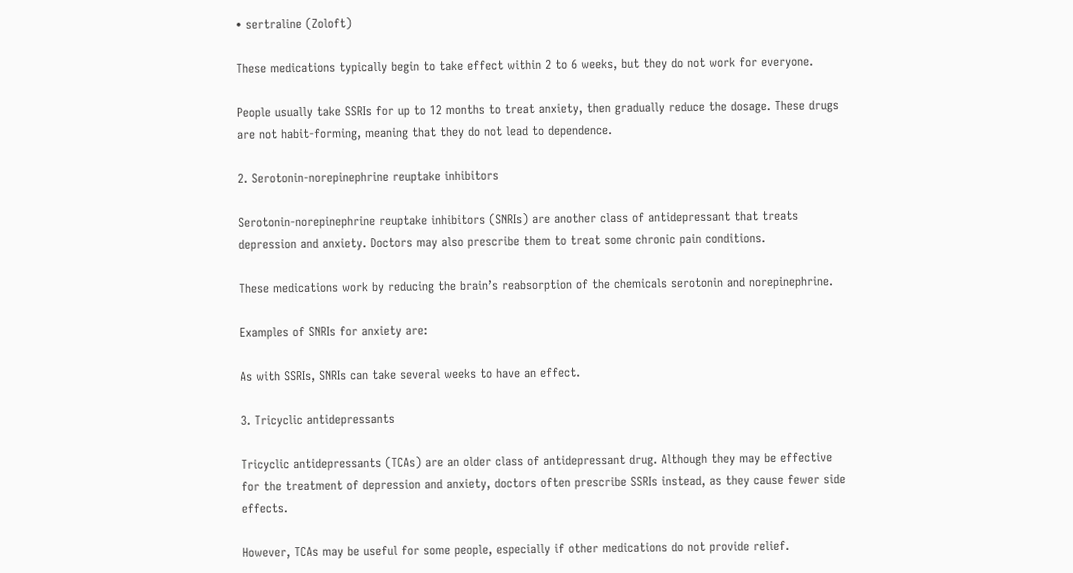• sertraline (Zoloft)

These medications typically begin to take effect within 2 to 6 weeks, but they do not work for everyone.

People usually take SSRIs for up to 12 months to treat anxiety, then gradually reduce the dosage. These drugs are not habit-forming, meaning that they do not lead to dependence.

2. Serotonin-norepinephrine reuptake inhibitors

Serotonin-norepinephrine reuptake inhibitors (SNRIs) are another class of antidepressant that treats depression and anxiety. Doctors may also prescribe them to treat some chronic pain conditions.

These medications work by reducing the brain’s reabsorption of the chemicals serotonin and norepinephrine.

Examples of SNRIs for anxiety are:

As with SSRIs, SNRIs can take several weeks to have an effect.

3. Tricyclic antidepressants

Tricyclic antidepressants (TCAs) are an older class of antidepressant drug. Although they may be effective for the treatment of depression and anxiety, doctors often prescribe SSRIs instead, as they cause fewer side effects.

However, TCAs may be useful for some people, especially if other medications do not provide relief.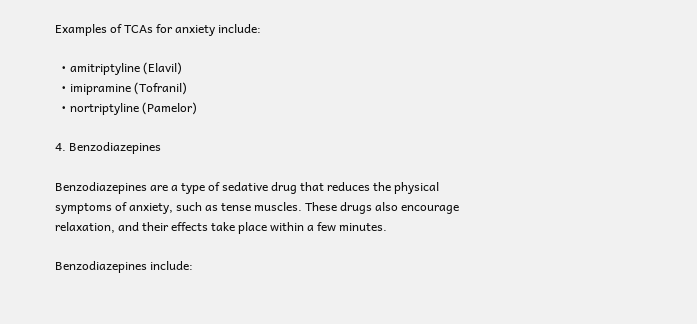Examples of TCAs for anxiety include:

  • amitriptyline (Elavil)
  • imipramine (Tofranil)
  • nortriptyline (Pamelor)

4. Benzodiazepines

Benzodiazepines are a type of sedative drug that reduces the physical symptoms of anxiety, such as tense muscles. These drugs also encourage relaxation, and their effects take place within a few minutes.

Benzodiazepines include: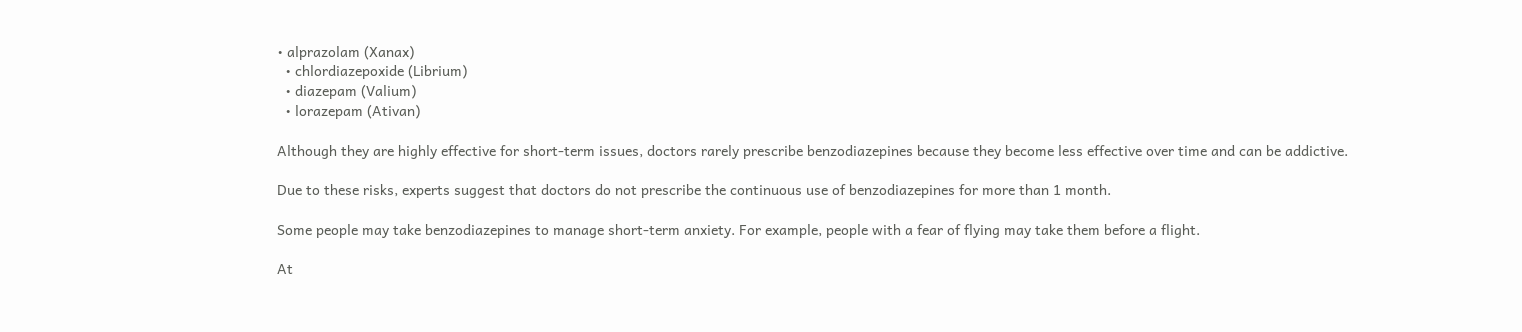• alprazolam (Xanax)
  • chlordiazepoxide (Librium)
  • diazepam (Valium)
  • lorazepam (Ativan)

Although they are highly effective for short-term issues, doctors rarely prescribe benzodiazepines because they become less effective over time and can be addictive.

Due to these risks, experts suggest that doctors do not prescribe the continuous use of benzodiazepines for more than 1 month.

Some people may take benzodiazepines to manage short-term anxiety. For example, people with a fear of flying may take them before a flight.

At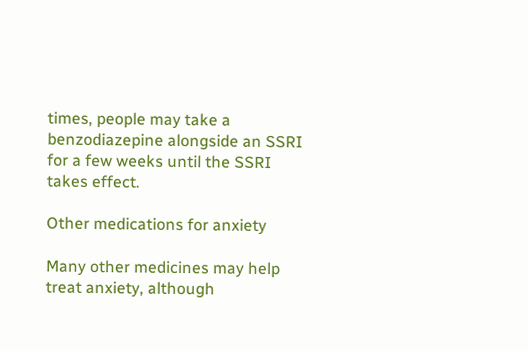times, people may take a benzodiazepine alongside an SSRI for a few weeks until the SSRI takes effect.

Other medications for anxiety

Many other medicines may help treat anxiety, although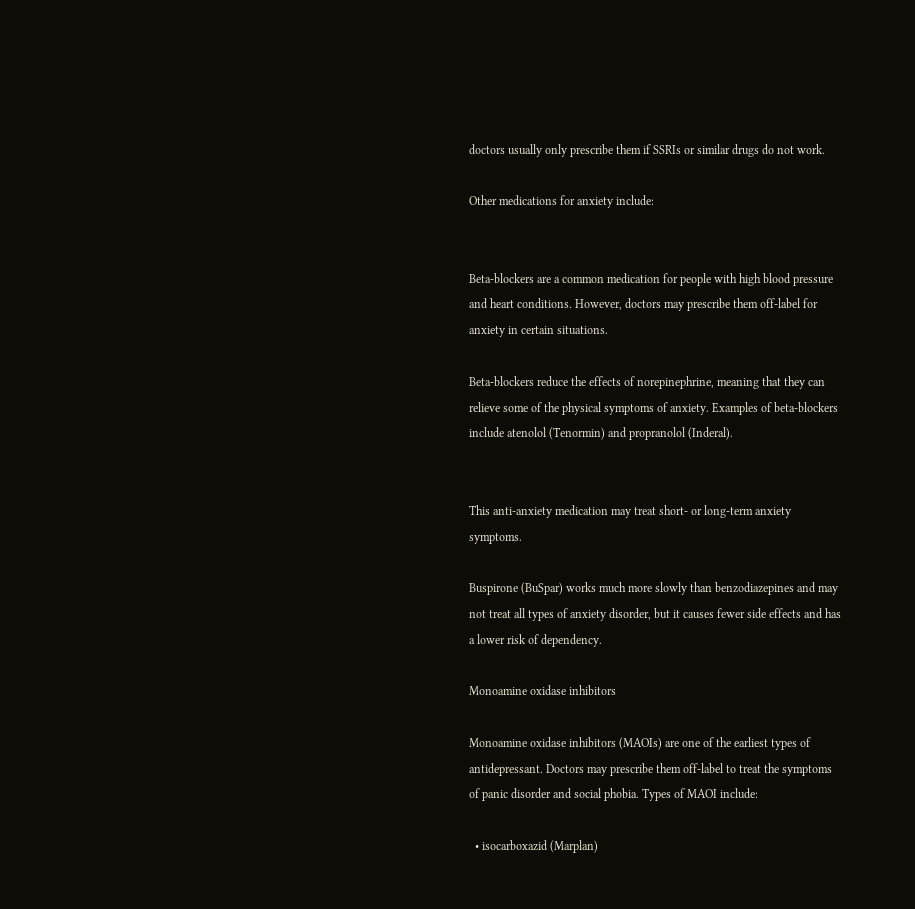doctors usually only prescribe them if SSRIs or similar drugs do not work.

Other medications for anxiety include:


Beta-blockers are a common medication for people with high blood pressure and heart conditions. However, doctors may prescribe them off-label for anxiety in certain situations.

Beta-blockers reduce the effects of norepinephrine, meaning that they can relieve some of the physical symptoms of anxiety. Examples of beta-blockers include atenolol (Tenormin) and propranolol (Inderal).


This anti-anxiety medication may treat short- or long-term anxiety symptoms.

Buspirone (BuSpar) works much more slowly than benzodiazepines and may not treat all types of anxiety disorder, but it causes fewer side effects and has a lower risk of dependency.

Monoamine oxidase inhibitors

Monoamine oxidase inhibitors (MAOIs) are one of the earliest types of antidepressant. Doctors may prescribe them off-label to treat the symptoms of panic disorder and social phobia. Types of MAOI include:

  • isocarboxazid (Marplan)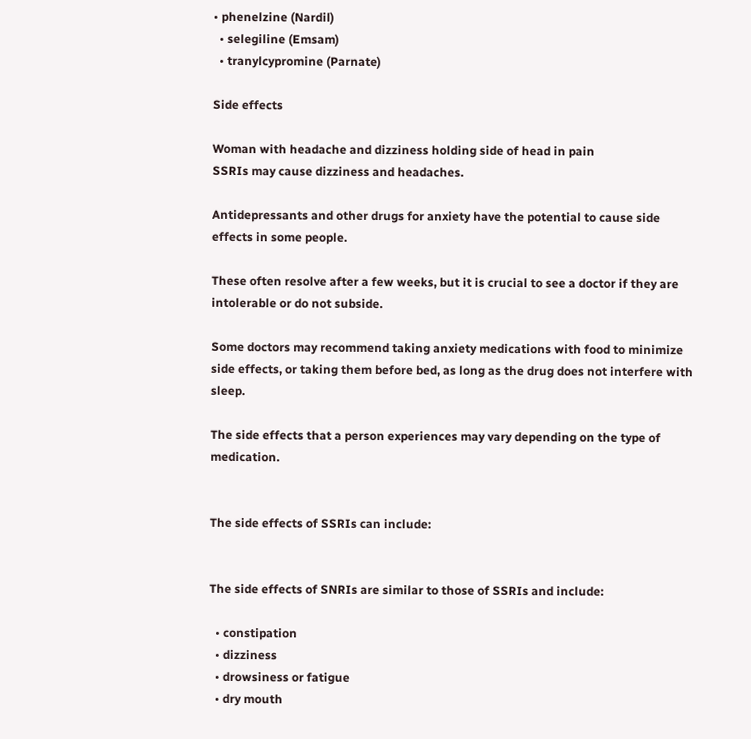• phenelzine (Nardil)
  • selegiline (Emsam)
  • tranylcypromine (Parnate)

Side effects

Woman with headache and dizziness holding side of head in pain
SSRIs may cause dizziness and headaches.

Antidepressants and other drugs for anxiety have the potential to cause side effects in some people.

These often resolve after a few weeks, but it is crucial to see a doctor if they are intolerable or do not subside.

Some doctors may recommend taking anxiety medications with food to minimize side effects, or taking them before bed, as long as the drug does not interfere with sleep.

The side effects that a person experiences may vary depending on the type of medication.


The side effects of SSRIs can include:


The side effects of SNRIs are similar to those of SSRIs and include:

  • constipation
  • dizziness
  • drowsiness or fatigue
  • dry mouth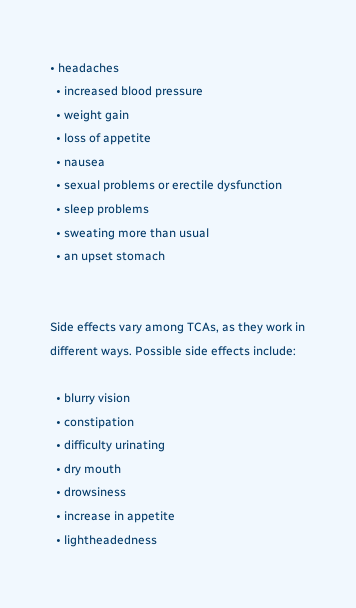• headaches
  • increased blood pressure
  • weight gain
  • loss of appetite
  • nausea
  • sexual problems or erectile dysfunction
  • sleep problems
  • sweating more than usual
  • an upset stomach


Side effects vary among TCAs, as they work in different ways. Possible side effects include:

  • blurry vision
  • constipation
  • difficulty urinating
  • dry mouth
  • drowsiness
  • increase in appetite
  • lightheadedness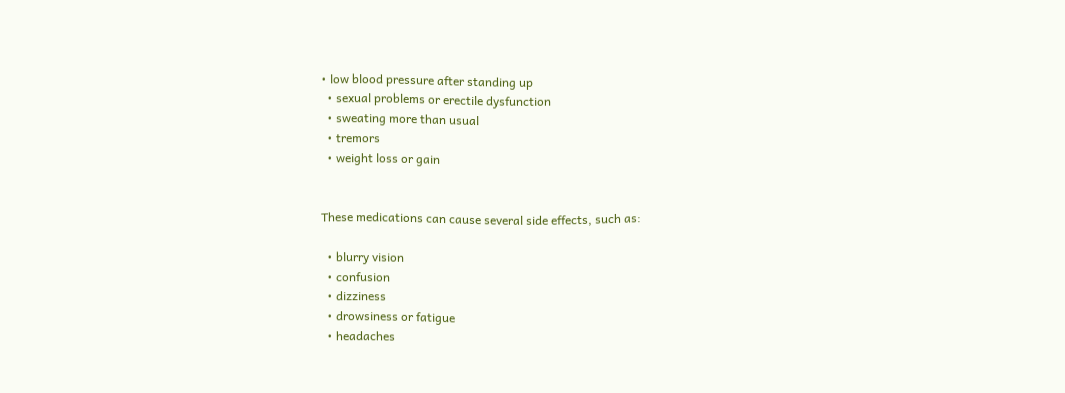• low blood pressure after standing up
  • sexual problems or erectile dysfunction
  • sweating more than usual
  • tremors
  • weight loss or gain


These medications can cause several side effects, such as:

  • blurry vision
  • confusion
  • dizziness
  • drowsiness or fatigue
  • headaches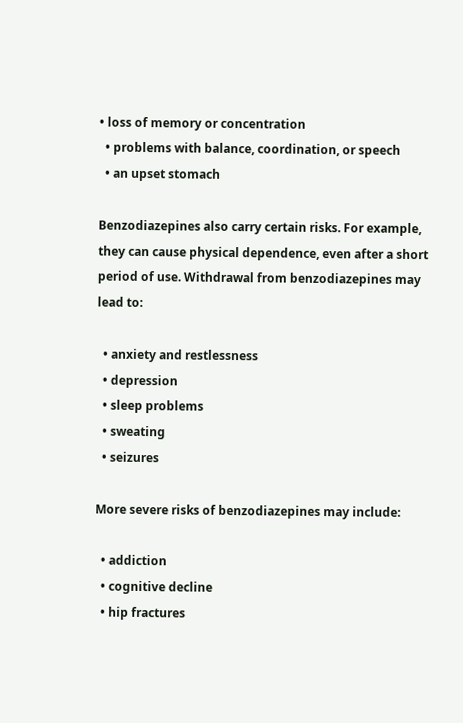• loss of memory or concentration
  • problems with balance, coordination, or speech
  • an upset stomach

Benzodiazepines also carry certain risks. For example, they can cause physical dependence, even after a short period of use. Withdrawal from benzodiazepines may lead to:

  • anxiety and restlessness
  • depression
  • sleep problems
  • sweating
  • seizures

More severe risks of benzodiazepines may include:

  • addiction
  • cognitive decline
  • hip fractures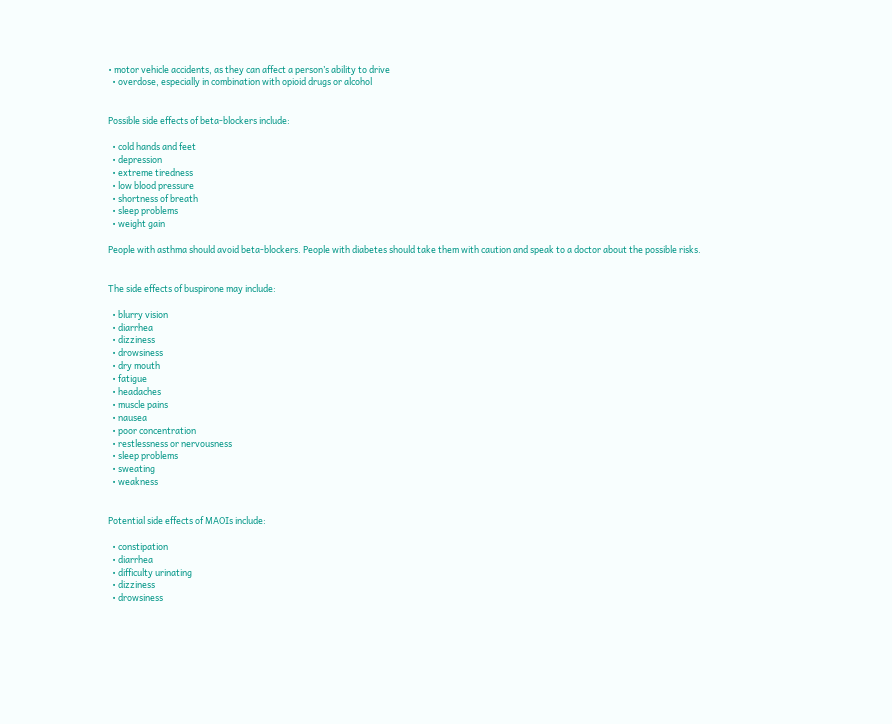• motor vehicle accidents, as they can affect a person’s ability to drive
  • overdose, especially in combination with opioid drugs or alcohol


Possible side effects of beta-blockers include:

  • cold hands and feet
  • depression
  • extreme tiredness
  • low blood pressure
  • shortness of breath
  • sleep problems
  • weight gain

People with asthma should avoid beta-blockers. People with diabetes should take them with caution and speak to a doctor about the possible risks.


The side effects of buspirone may include:

  • blurry vision
  • diarrhea
  • dizziness
  • drowsiness
  • dry mouth
  • fatigue
  • headaches
  • muscle pains
  • nausea
  • poor concentration
  • restlessness or nervousness
  • sleep problems
  • sweating
  • weakness


Potential side effects of MAOIs include:

  • constipation
  • diarrhea
  • difficulty urinating
  • dizziness
  • drowsiness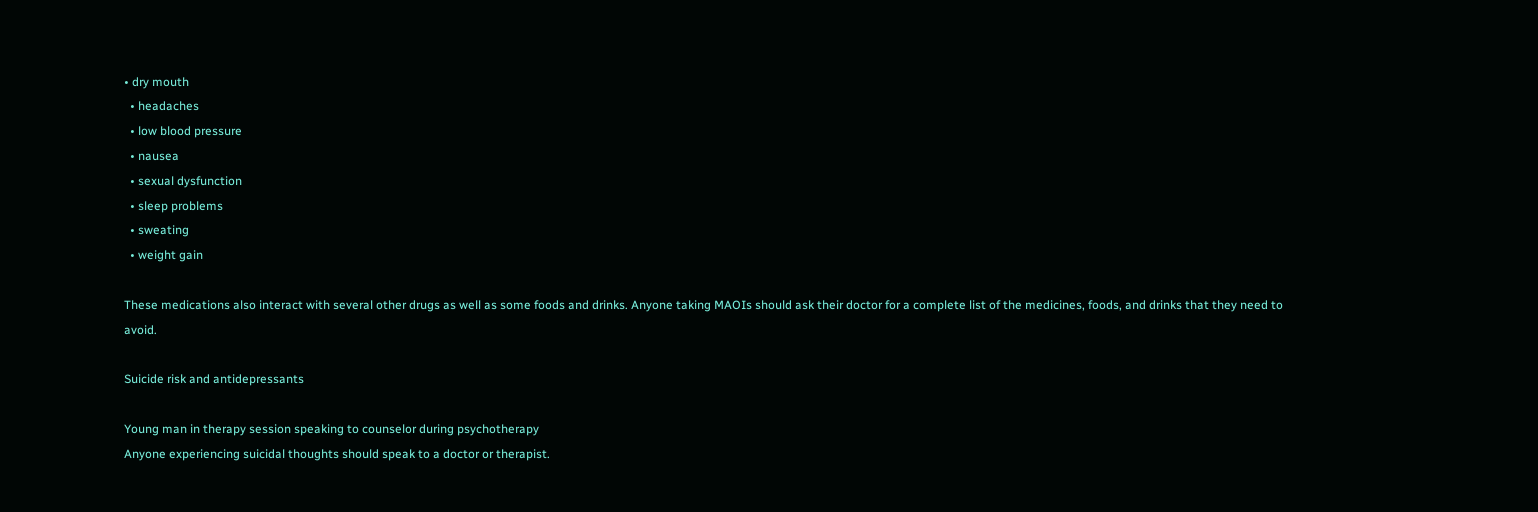• dry mouth
  • headaches
  • low blood pressure
  • nausea
  • sexual dysfunction
  • sleep problems
  • sweating
  • weight gain

These medications also interact with several other drugs as well as some foods and drinks. Anyone taking MAOIs should ask their doctor for a complete list of the medicines, foods, and drinks that they need to avoid.

Suicide risk and antidepressants

Young man in therapy session speaking to counselor during psychotherapy
Anyone experiencing suicidal thoughts should speak to a doctor or therapist.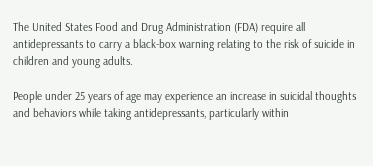The United States Food and Drug Administration (FDA) require all antidepressants to carry a black-box warning relating to the risk of suicide in children and young adults.

People under 25 years of age may experience an increase in suicidal thoughts and behaviors while taking antidepressants, particularly within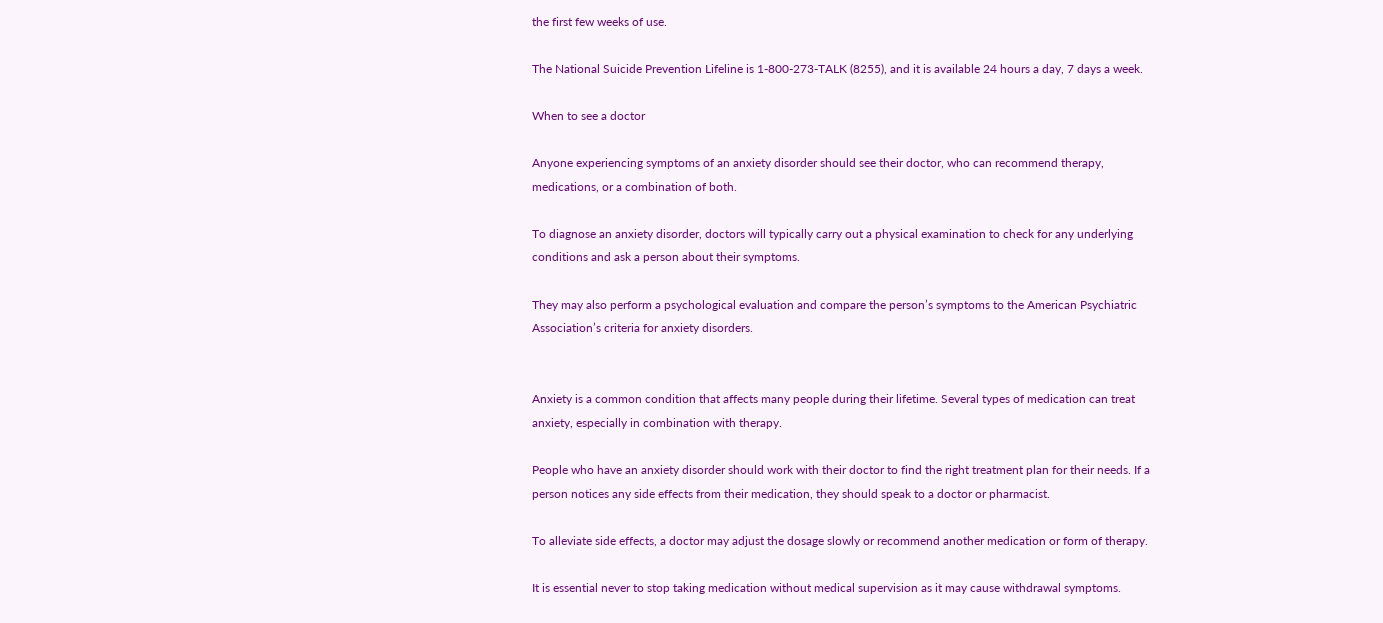the first few weeks of use.

The National Suicide Prevention Lifeline is 1-800-273-TALK (8255), and it is available 24 hours a day, 7 days a week.

When to see a doctor

Anyone experiencing symptoms of an anxiety disorder should see their doctor, who can recommend therapy, medications, or a combination of both.

To diagnose an anxiety disorder, doctors will typically carry out a physical examination to check for any underlying conditions and ask a person about their symptoms.

They may also perform a psychological evaluation and compare the person’s symptoms to the American Psychiatric Association’s criteria for anxiety disorders.


Anxiety is a common condition that affects many people during their lifetime. Several types of medication can treat anxiety, especially in combination with therapy.

People who have an anxiety disorder should work with their doctor to find the right treatment plan for their needs. If a person notices any side effects from their medication, they should speak to a doctor or pharmacist.

To alleviate side effects, a doctor may adjust the dosage slowly or recommend another medication or form of therapy.

It is essential never to stop taking medication without medical supervision as it may cause withdrawal symptoms.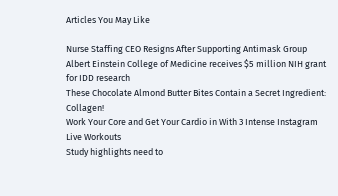Articles You May Like

Nurse Staffing CEO Resigns After Supporting Antimask Group
Albert Einstein College of Medicine receives $5 million NIH grant for IDD research
These Chocolate Almond Butter Bites Contain a Secret Ingredient: Collagen!
Work Your Core and Get Your Cardio in With 3 Intense Instagram Live Workouts
Study highlights need to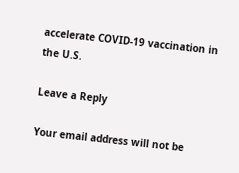accelerate COVID-19 vaccination in the U.S.

Leave a Reply

Your email address will not be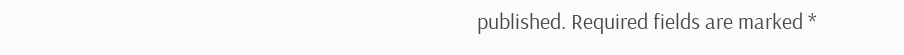published. Required fields are marked *